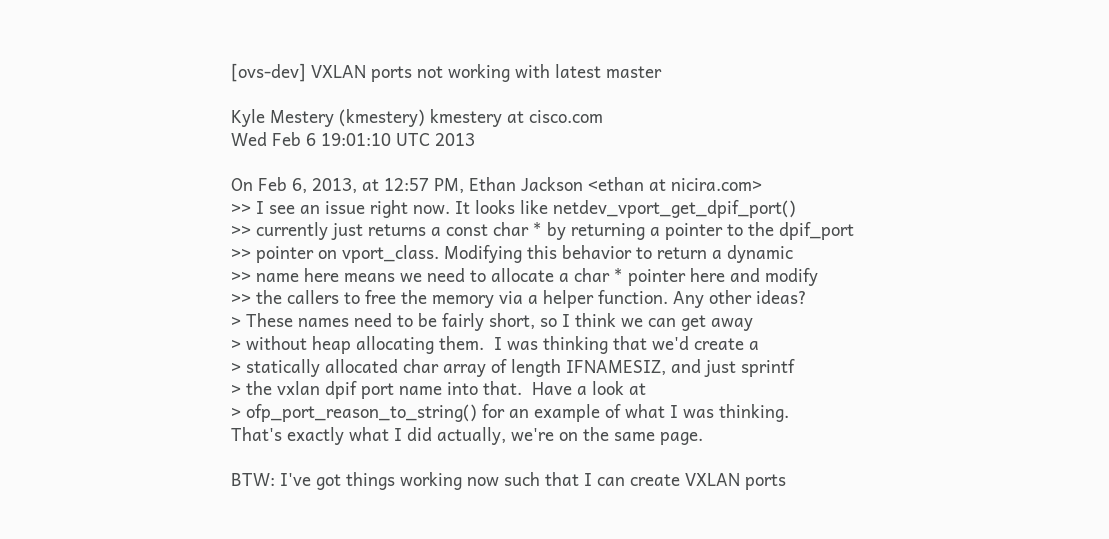[ovs-dev] VXLAN ports not working with latest master

Kyle Mestery (kmestery) kmestery at cisco.com
Wed Feb 6 19:01:10 UTC 2013

On Feb 6, 2013, at 12:57 PM, Ethan Jackson <ethan at nicira.com>
>> I see an issue right now. It looks like netdev_vport_get_dpif_port()
>> currently just returns a const char * by returning a pointer to the dpif_port
>> pointer on vport_class. Modifying this behavior to return a dynamic
>> name here means we need to allocate a char * pointer here and modify
>> the callers to free the memory via a helper function. Any other ideas?
> These names need to be fairly short, so I think we can get away
> without heap allocating them.  I was thinking that we'd create a
> statically allocated char array of length IFNAMESIZ, and just sprintf
> the vxlan dpif port name into that.  Have a look at
> ofp_port_reason_to_string() for an example of what I was thinking.
That's exactly what I did actually, we're on the same page.

BTW: I've got things working now such that I can create VXLAN ports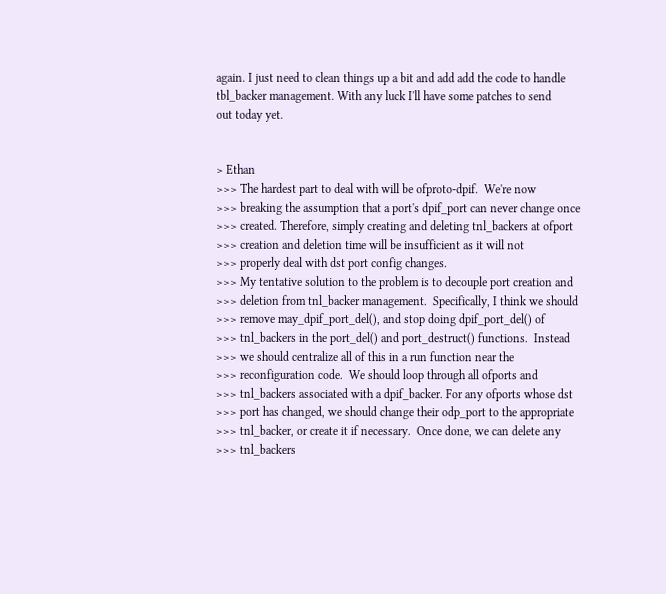again. I just need to clean things up a bit and add add the code to handle
tbl_backer management. With any luck I'll have some patches to send
out today yet.


> Ethan
>>> The hardest part to deal with will be ofproto-dpif.  We're now
>>> breaking the assumption that a port's dpif_port can never change once
>>> created. Therefore, simply creating and deleting tnl_backers at ofport
>>> creation and deletion time will be insufficient as it will not
>>> properly deal with dst port config changes.
>>> My tentative solution to the problem is to decouple port creation and
>>> deletion from tnl_backer management.  Specifically, I think we should
>>> remove may_dpif_port_del(), and stop doing dpif_port_del() of
>>> tnl_backers in the port_del() and port_destruct() functions.  Instead
>>> we should centralize all of this in a run function near the
>>> reconfiguration code.  We should loop through all ofports and
>>> tnl_backers associated with a dpif_backer. For any ofports whose dst
>>> port has changed, we should change their odp_port to the appropriate
>>> tnl_backer, or create it if necessary.  Once done, we can delete any
>>> tnl_backers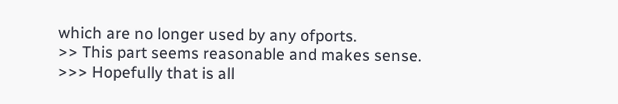which are no longer used by any ofports.
>> This part seems reasonable and makes sense.
>>> Hopefully that is all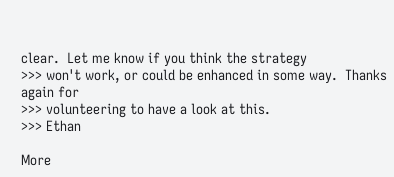clear.  Let me know if you think the strategy
>>> won't work, or could be enhanced in some way.  Thanks again for
>>> volunteering to have a look at this.
>>> Ethan

More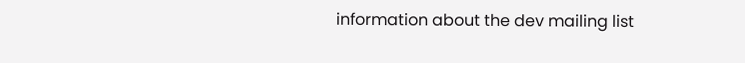information about the dev mailing list